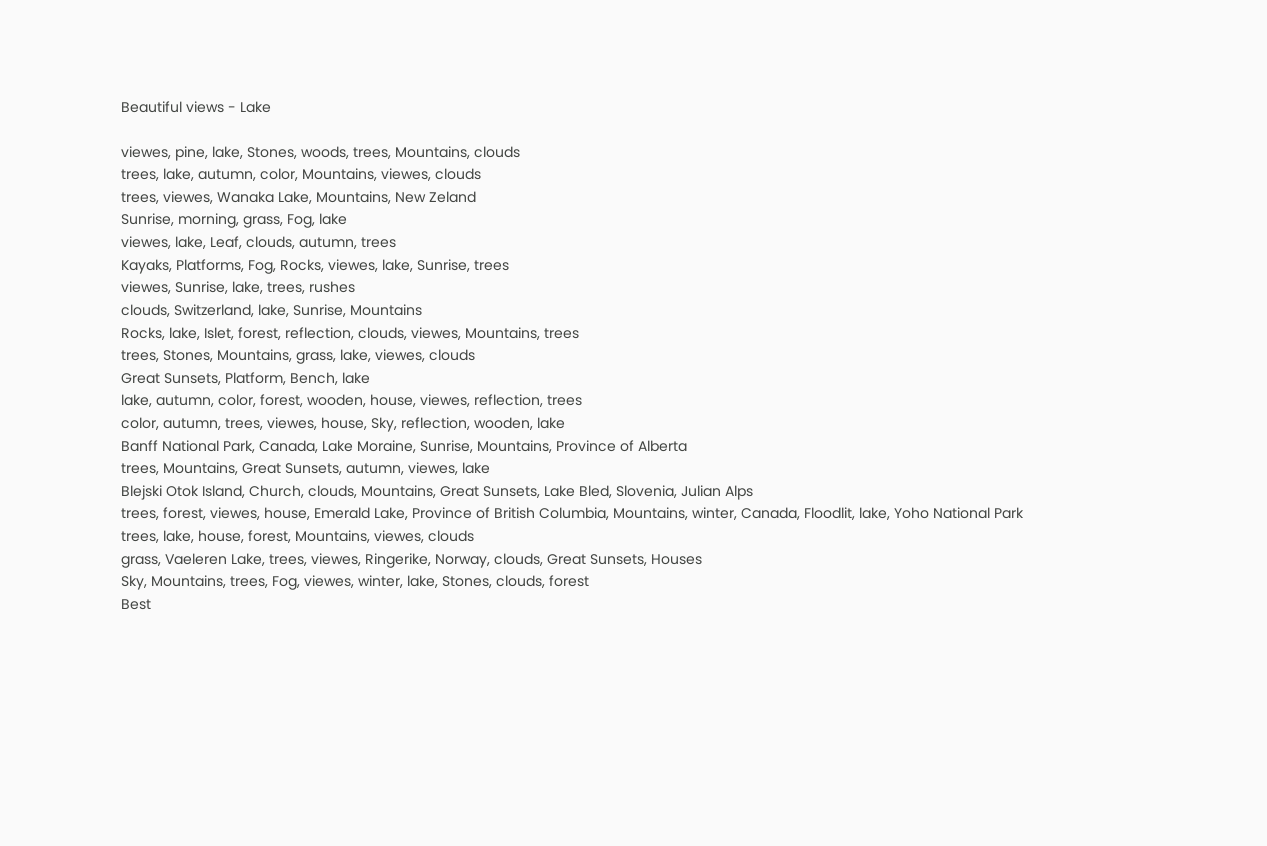Beautiful views - Lake

viewes, pine, lake, Stones, woods, trees, Mountains, clouds
trees, lake, autumn, color, Mountains, viewes, clouds
trees, viewes, Wanaka Lake, Mountains, New Zeland
Sunrise, morning, grass, Fog, lake
viewes, lake, Leaf, clouds, autumn, trees
Kayaks, Platforms, Fog, Rocks, viewes, lake, Sunrise, trees
viewes, Sunrise, lake, trees, rushes
clouds, Switzerland, lake, Sunrise, Mountains
Rocks, lake, Islet, forest, reflection, clouds, viewes, Mountains, trees
trees, Stones, Mountains, grass, lake, viewes, clouds
Great Sunsets, Platform, Bench, lake
lake, autumn, color, forest, wooden, house, viewes, reflection, trees
color, autumn, trees, viewes, house, Sky, reflection, wooden, lake
Banff National Park, Canada, Lake Moraine, Sunrise, Mountains, Province of Alberta
trees, Mountains, Great Sunsets, autumn, viewes, lake
Blejski Otok Island, Church, clouds, Mountains, Great Sunsets, Lake Bled, Slovenia, Julian Alps
trees, forest, viewes, house, Emerald Lake, Province of British Columbia, Mountains, winter, Canada, Floodlit, lake, Yoho National Park
trees, lake, house, forest, Mountains, viewes, clouds
grass, Vaeleren Lake, trees, viewes, Ringerike, Norway, clouds, Great Sunsets, Houses
Sky, Mountains, trees, Fog, viewes, winter, lake, Stones, clouds, forest
Best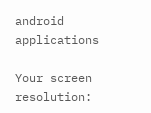android applications

Your screen resolution: